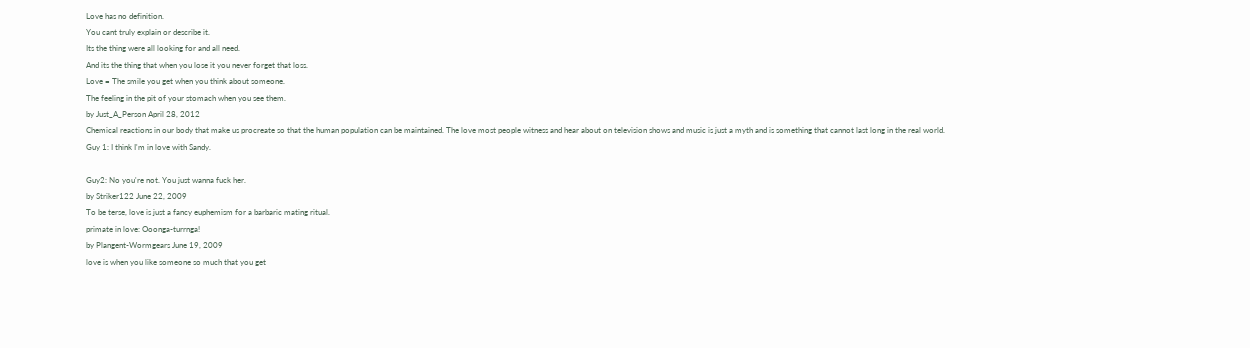Love has no definition.
You cant truly explain or describe it.
Its the thing were all looking for and all need.
And its the thing that when you lose it you never forget that loss.
Love = The smile you get when you think about someone.
The feeling in the pit of your stomach when you see them.
by Just_A_Person April 28, 2012
Chemical reactions in our body that make us procreate so that the human population can be maintained. The love most people witness and hear about on television shows and music is just a myth and is something that cannot last long in the real world.
Guy 1: I think I'm in love with Sandy.

Guy2: No you're not. You just wanna fuck her.
by Striker122 June 22, 2009
To be terse, love is just a fancy euphemism for a barbaric mating ritual.
primate in love: Ooonga-turrnga!
by Plangent-Wormgears June 19, 2009
love is when you like someone so much that you get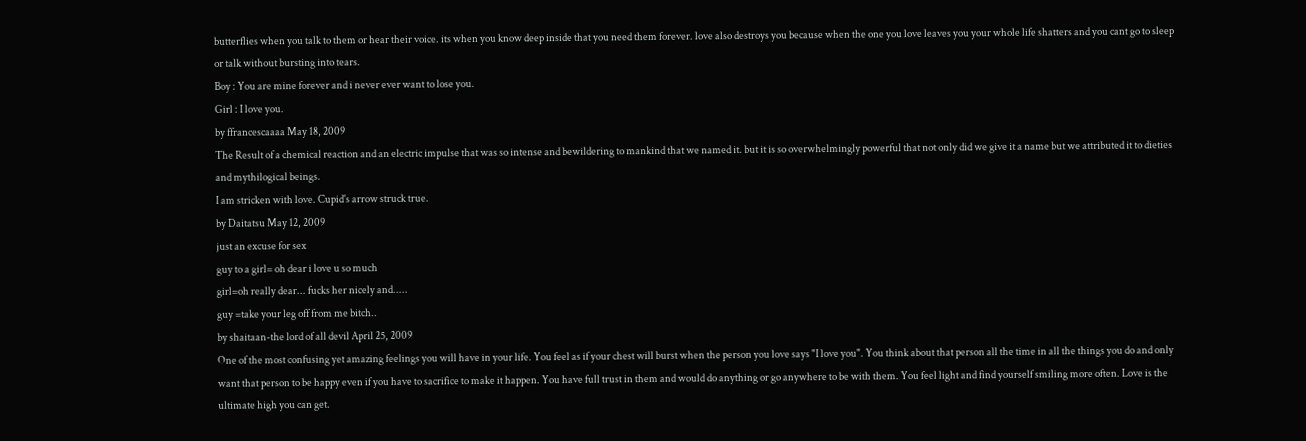butterflies when you talk to them or hear their voice. its when you know deep inside that you need them forever. love also destroys you because when the one you love leaves you your whole life shatters and you cant go to sleep or talk without bursting into tears.
Boy : You are mine forever and i never ever want to lose you.
Girl : I love you.
by ffrancescaaaa May 18, 2009
The Result of a chemical reaction and an electric impulse that was so intense and bewildering to mankind that we named it. but it is so overwhelmingly powerful that not only did we give it a name but we attributed it to dieties and mythilogical beings.
I am stricken with love. Cupid's arrow struck true.
by Daitatsu May 12, 2009
just an excuse for sex
guy to a girl= oh dear i love u so much
girl=oh really dear... fucks her nicely and.....
guy =take your leg off from me bitch..
by shaitaan-the lord of all devil April 25, 2009
One of the most confusing yet amazing feelings you will have in your life. You feel as if your chest will burst when the person you love says "I love you". You think about that person all the time in all the things you do and only want that person to be happy even if you have to sacrifice to make it happen. You have full trust in them and would do anything or go anywhere to be with them. You feel light and find yourself smiling more often. Love is the ultimate high you can get.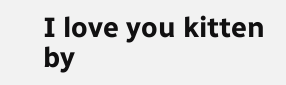I love you kitten
by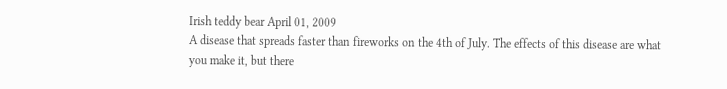Irish teddy bear April 01, 2009
A disease that spreads faster than fireworks on the 4th of July. The effects of this disease are what you make it, but there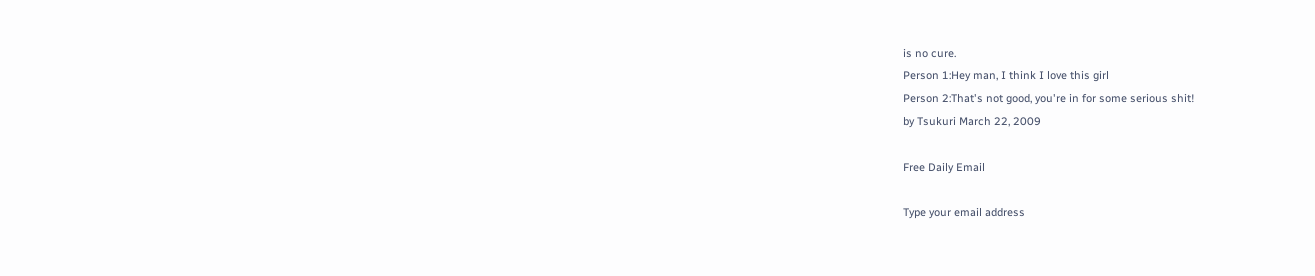is no cure.
Person 1:Hey man, I think I love this girl
Person 2:That's not good, you're in for some serious shit!
by Tsukuri March 22, 2009

Free Daily Email

Type your email address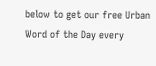below to get our free Urban Word of the Day every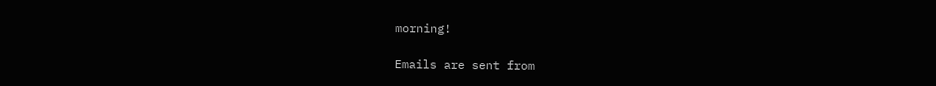morning!

Emails are sent from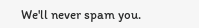We'll never spam you.